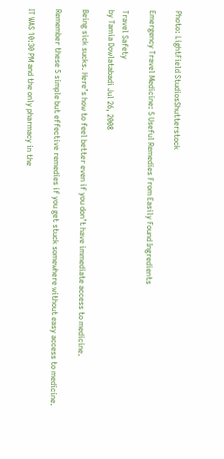Photo: LightField StudiosShutterstock

Emergency Travel Medicine: 5 Useful Remedies From Easily Found Ingredients

Travel Safety
by Tamia Dowlatabadi Jul 26, 2008

Being sick sucks. Here’s how to feel better even if you don’t have immediate access to medicine.

Remember these 5 simple but effective remedies if you get stuck somewhere without easy access to medicine.

IT WAS 10:30 PM and the only pharmacy in the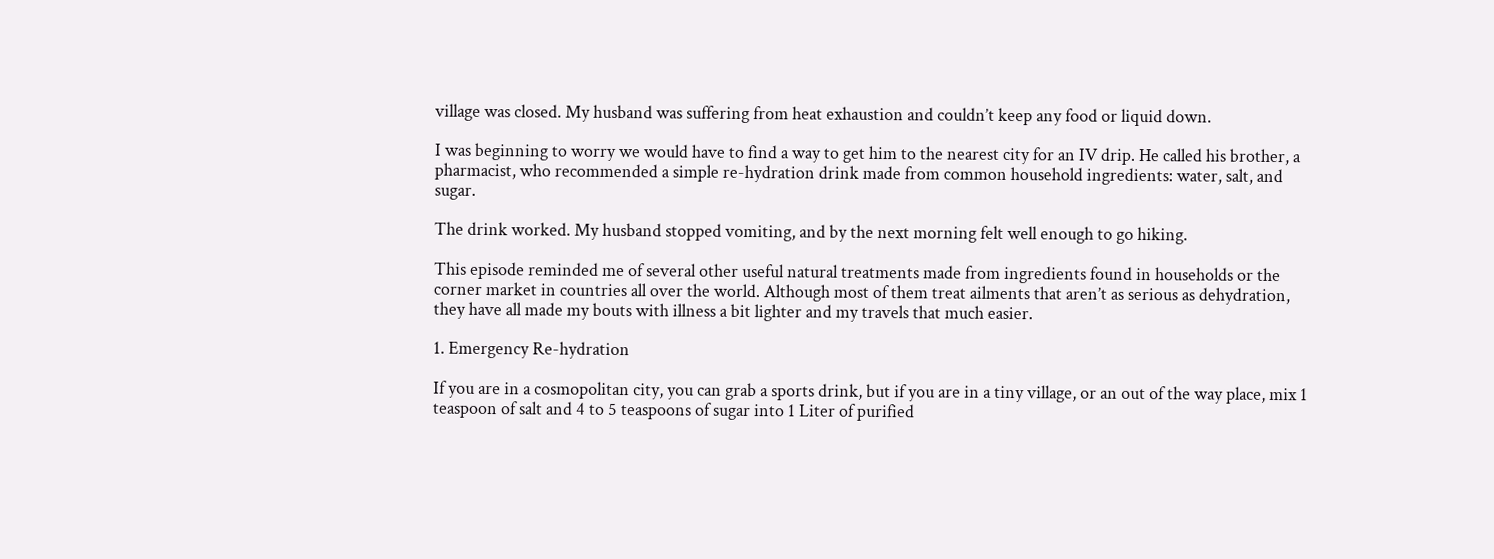village was closed. My husband was suffering from heat exhaustion and couldn’t keep any food or liquid down.

I was beginning to worry we would have to find a way to get him to the nearest city for an IV drip. He called his brother, a pharmacist, who recommended a simple re-hydration drink made from common household ingredients: water, salt, and sugar.

The drink worked. My husband stopped vomiting, and by the next morning felt well enough to go hiking.

This episode reminded me of several other useful natural treatments made from ingredients found in households or the corner market in countries all over the world. Although most of them treat ailments that aren’t as serious as dehydration, they have all made my bouts with illness a bit lighter and my travels that much easier.

1. Emergency Re-hydration

If you are in a cosmopolitan city, you can grab a sports drink, but if you are in a tiny village, or an out of the way place, mix 1 teaspoon of salt and 4 to 5 teaspoons of sugar into 1 Liter of purified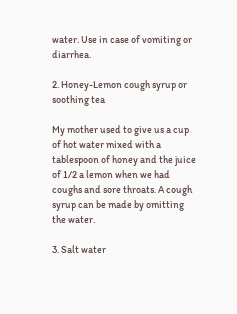water. Use in case of vomiting or diarrhea.

2. Honey-Lemon cough syrup or soothing tea

My mother used to give us a cup of hot water mixed with a tablespoon of honey and the juice of 1/2 a lemon when we had coughs and sore throats. A cough syrup can be made by omitting the water.

3. Salt water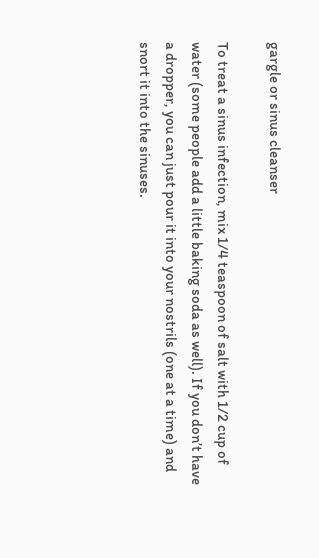gargle or sinus cleanser

To treat a sinus infection, mix 1/4 teaspoon of salt with 1/2 cup of water (some people add a little baking soda as well). If you don’t have a dropper, you can just pour it into your nostrils (one at a time) and snort it into the sinuses.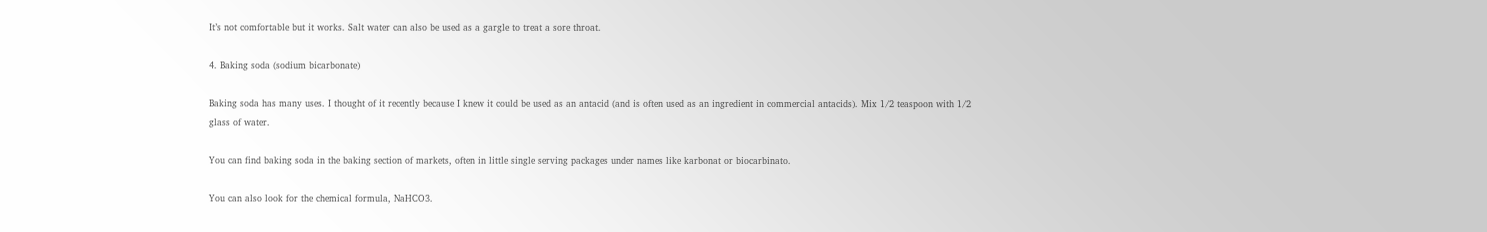It’s not comfortable but it works. Salt water can also be used as a gargle to treat a sore throat.

4. Baking soda (sodium bicarbonate)

Baking soda has many uses. I thought of it recently because I knew it could be used as an antacid (and is often used as an ingredient in commercial antacids). Mix 1/2 teaspoon with 1/2 glass of water.

You can find baking soda in the baking section of markets, often in little single serving packages under names like karbonat or biocarbinato.

You can also look for the chemical formula, NaHCO3.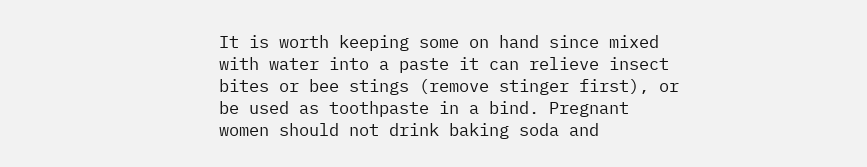It is worth keeping some on hand since mixed with water into a paste it can relieve insect bites or bee stings (remove stinger first), or be used as toothpaste in a bind. Pregnant women should not drink baking soda and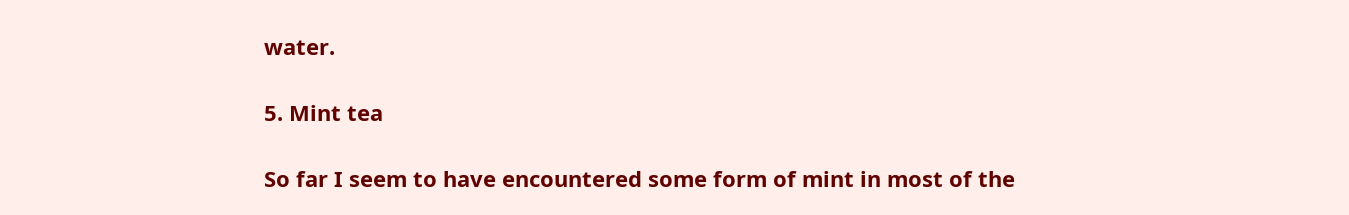water.

5. Mint tea

So far I seem to have encountered some form of mint in most of the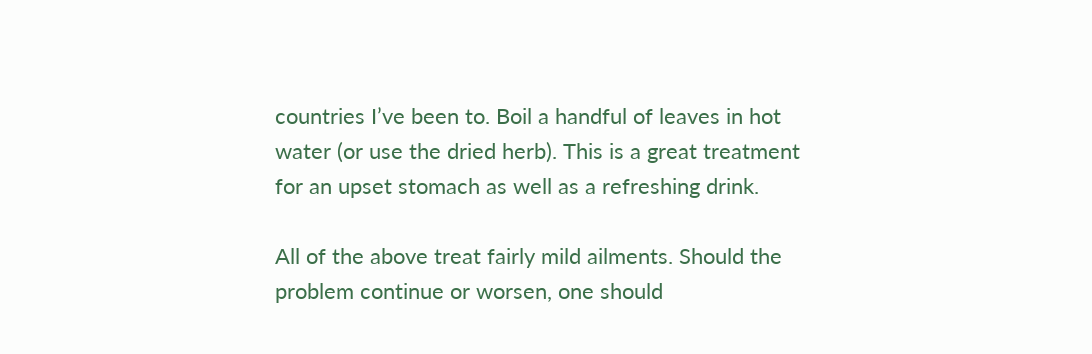countries I’ve been to. Boil a handful of leaves in hot water (or use the dried herb). This is a great treatment for an upset stomach as well as a refreshing drink.

All of the above treat fairly mild ailments. Should the problem continue or worsen, one should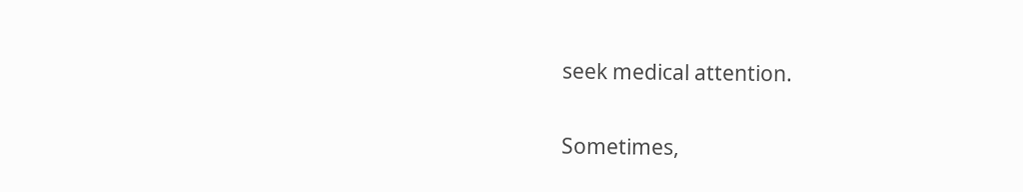seek medical attention.

Sometimes,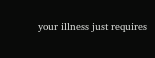your illness just requires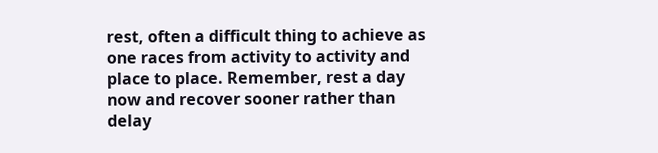rest, often a difficult thing to achieve as one races from activity to activity and place to place. Remember, rest a day now and recover sooner rather than delay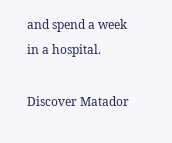and spend a week in a hospital.

Discover Matador